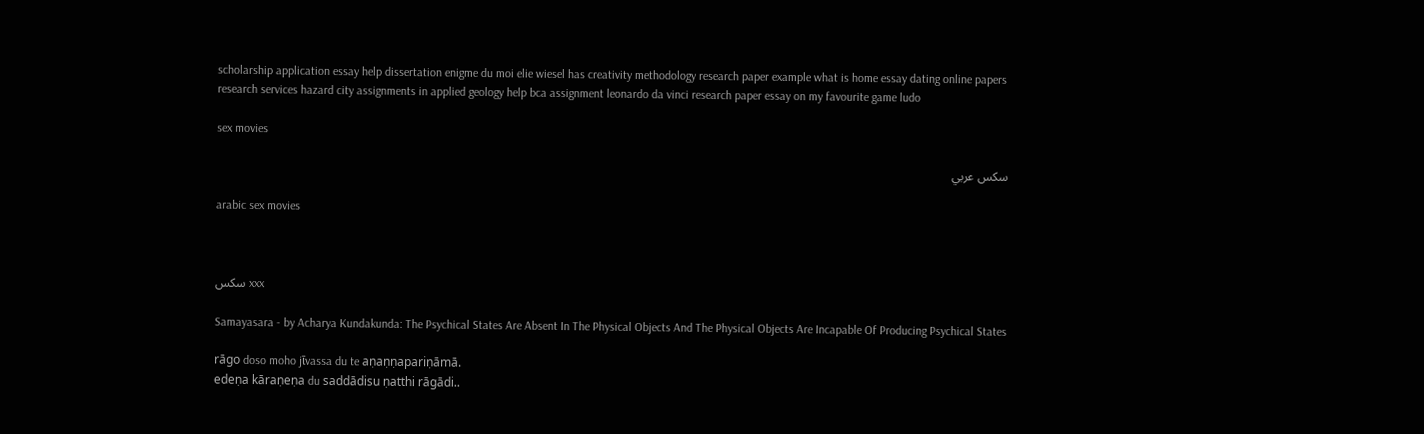scholarship application essay help dissertation enigme du moi elie wiesel has creativity methodology research paper example what is home essay dating online papers research services hazard city assignments in applied geology help bca assignment leonardo da vinci research paper essay on my favourite game ludo

sex movies

سكس عربي

arabic sex movies



سكس xxx

Samayasara - by Acharya Kundakunda: The Psychical States Are Absent In The Physical Objects And The Physical Objects Are Incapable Of Producing Psychical States

rāgo doso moho jῑvassa du te aṇaṇṇapariṇāmā.
edeṇa kāraṇeṇa du saddādisu ṇatthi rāgādi..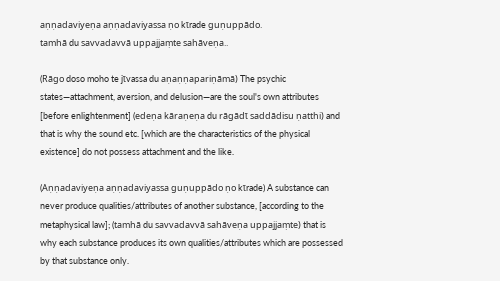aṇṇadaviyeṇa aṇṇadaviyassa ṇo kῑrade guṇuppādo.
tamhā du savvadavvā uppajjaṃte sahāveṇa..

(Rāgo doso moho te jῑvassa du aṇaṇṇapariṇāmā) The psychic states—attachment, aversion, and delusion—are the soul's own attributes [before enlightenment] (edeṇa kāraṇeṇa du rāgādῑ saddādisu ṇatthi) and that is why the sound etc. [which are the characteristics of the physical existence] do not possess attachment and the like.

(Aṇṇadaviyeṇa aṇṇadaviyassa guṇuppādo ṇo kῑrade) A substance can never produce qualities/attributes of another substance, [according to the metaphysical law]; (tamhā du savvadavvā sahāveṇa uppajjaṃte) that is why each substance produces its own qualities/attributes which are possessed by that substance only.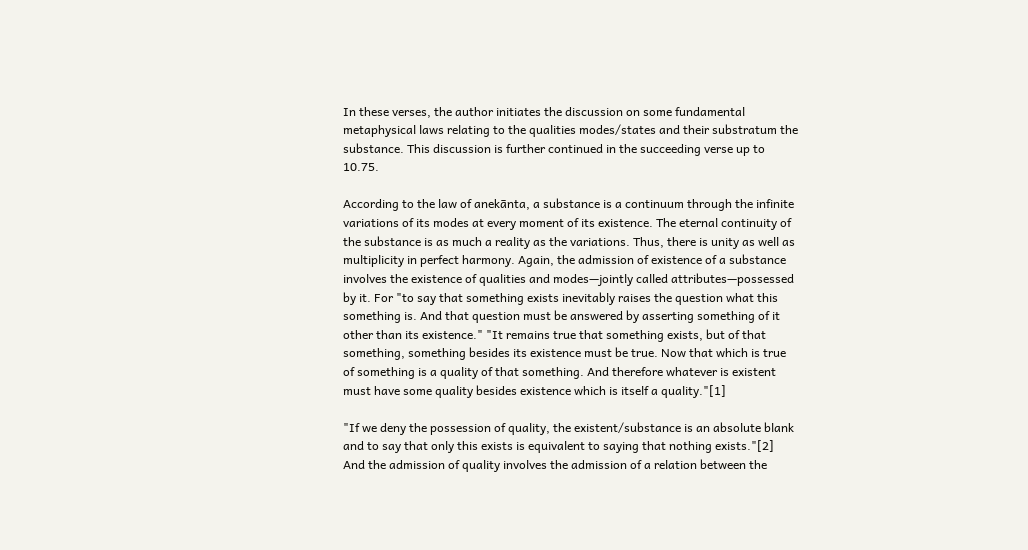In these verses, the author initiates the discussion on some fundamental metaphysical laws relating to the qualities modes/states and their substratum the substance. This discussion is further continued in the succeeding verse up to 10.75.

According to the law of anekānta, a substance is a continuum through the infinite variations of its modes at every moment of its existence. The eternal continuity of the substance is as much a reality as the variations. Thus, there is unity as well as multiplicity in perfect harmony. Again, the admission of existence of a substance involves the existence of qualities and modes—jointly called attributes—possessed by it. For "to say that something exists inevitably raises the question what this something is. And that question must be answered by asserting something of it other than its existence." "It remains true that something exists, but of that something, something besides its existence must be true. Now that which is true of something is a quality of that something. And therefore whatever is existent must have some quality besides existence which is itself a quality."[1]

"If we deny the possession of quality, the existent/substance is an absolute blank and to say that only this exists is equivalent to saying that nothing exists."[2] And the admission of quality involves the admission of a relation between the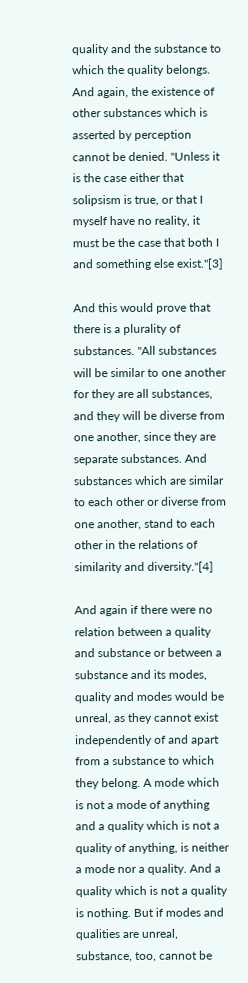quality and the substance to which the quality belongs. And again, the existence of other substances which is asserted by perception cannot be denied. "Unless it is the case either that solipsism is true, or that I myself have no reality, it must be the case that both I and something else exist."[3]

And this would prove that there is a plurality of substances. "All substances will be similar to one another for they are all substances, and they will be diverse from one another, since they are separate substances. And substances which are similar to each other or diverse from one another, stand to each other in the relations of similarity and diversity."[4]

And again if there were no relation between a quality and substance or between a substance and its modes, quality and modes would be unreal, as they cannot exist independently of and apart from a substance to which they belong. A mode which is not a mode of anything and a quality which is not a quality of anything, is neither a mode nor a quality. And a quality which is not a quality is nothing. But if modes and qualities are unreal, substance, too, cannot be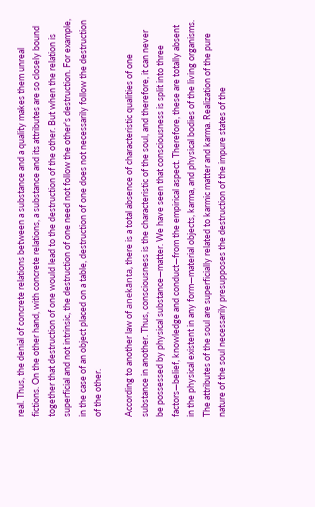real. Thus, the denial of concrete relations between a substance and a quality makes them unreal fictions. On the other hand, with concrete relations, a substance and its attributes are so closely bound together that destruction of one would lead to the destruction of the other. But when the relation is superficial and not intrinsic, the destruction of one need not follow the other's destruction. For example, in the case of an object placed on a table, destruction of one does not necessarily follow the destruction of the other.

According to another law of anekānta, there is a total absence of characteristic qualities of one substance in another. Thus, consciousness is the characteristic of the soul, and therefore, it can never be possessed by physical substance—matter. We have seen that consciousness is split into three factors—belief, knowledge and conduct—from the empirical aspect. Therefore, these are totally absent in the physical existent in any form—material objects, karma, and physical bodies of the living organisms. The attributes of the soul are superficially related to karmic matter and karma. Realization of the pure nature of the soul necessarily presupposes the destruction of the impure states of the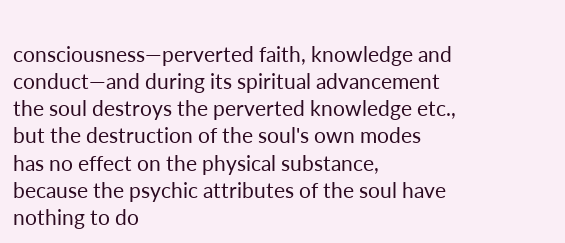consciousness—perverted faith, knowledge and conduct—and during its spiritual advancement the soul destroys the perverted knowledge etc., but the destruction of the soul's own modes has no effect on the physical substance, because the psychic attributes of the soul have nothing to do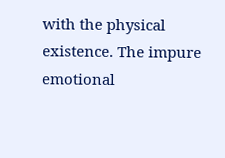with the physical existence. The impure emotional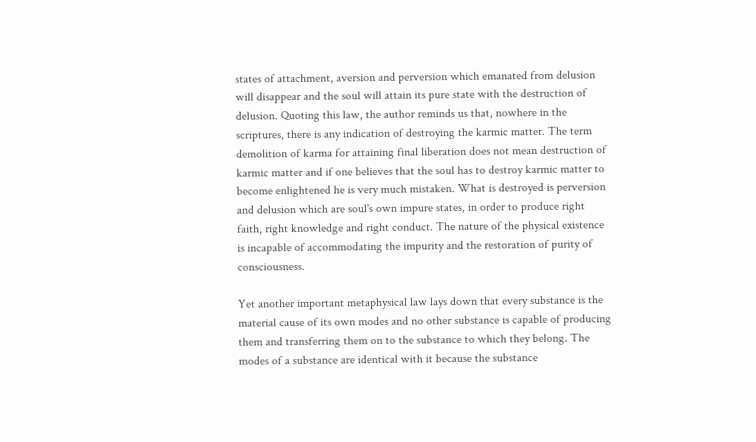states of attachment, aversion and perversion which emanated from delusion will disappear and the soul will attain its pure state with the destruction of delusion. Quoting this law, the author reminds us that, nowhere in the scriptures, there is any indication of destroying the karmic matter. The term demolition of karma for attaining final liberation does not mean destruction of karmic matter and if one believes that the soul has to destroy karmic matter to become enlightened he is very much mistaken. What is destroyed is perversion and delusion which are soul's own impure states, in order to produce right faith, right knowledge and right conduct. The nature of the physical existence is incapable of accommodating the impurity and the restoration of purity of consciousness.

Yet another important metaphysical law lays down that every substance is the material cause of its own modes and no other substance is capable of producing them and transferring them on to the substance to which they belong. The modes of a substance are identical with it because the substance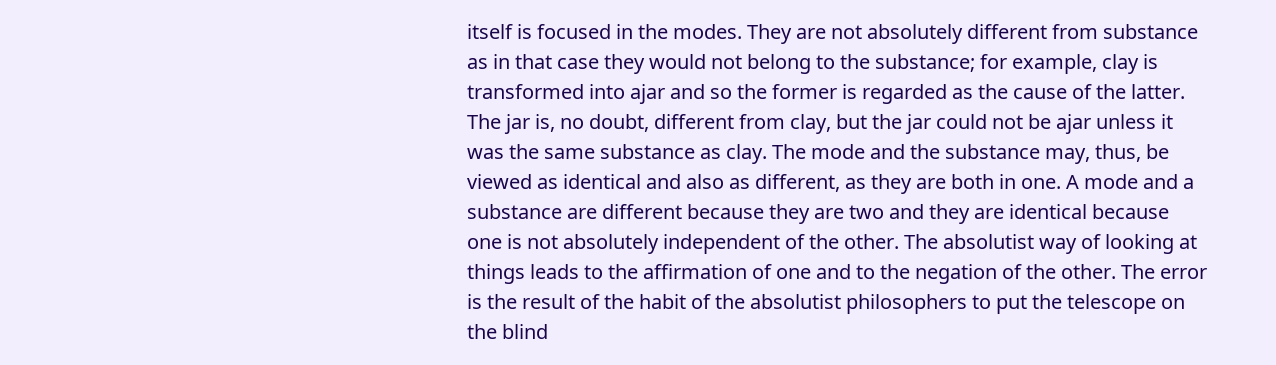itself is focused in the modes. They are not absolutely different from substance as in that case they would not belong to the substance; for example, clay is transformed into ajar and so the former is regarded as the cause of the latter. The jar is, no doubt, different from clay, but the jar could not be ajar unless it was the same substance as clay. The mode and the substance may, thus, be viewed as identical and also as different, as they are both in one. A mode and a substance are different because they are two and they are identical because one is not absolutely independent of the other. The absolutist way of looking at things leads to the affirmation of one and to the negation of the other. The error is the result of the habit of the absolutist philosophers to put the telescope on the blind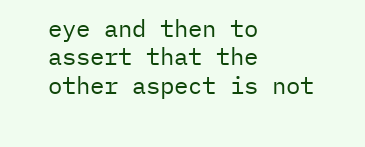eye and then to assert that the other aspect is not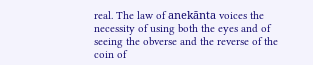real. The law of anekānta voices the necessity of using both the eyes and of seeing the obverse and the reverse of the coin of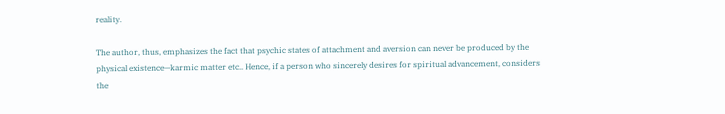reality.

The author, thus, emphasizes the fact that psychic states of attachment and aversion can never be produced by the physical existence—karmic matter etc.. Hence, if a person who sincerely desires for spiritual advancement, considers the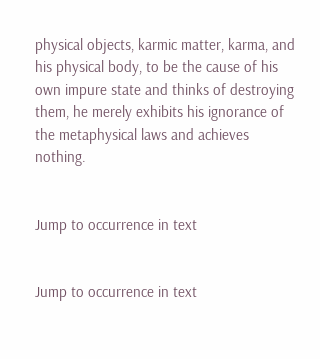physical objects, karmic matter, karma, and his physical body, to be the cause of his own impure state and thinks of destroying them, he merely exhibits his ignorance of the metaphysical laws and achieves nothing.


Jump to occurrence in text


Jump to occurrence in text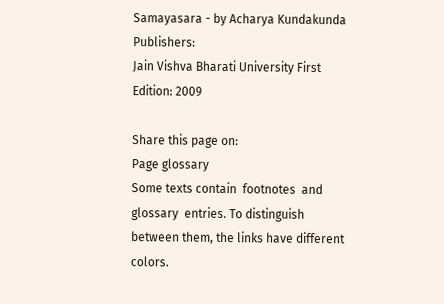Samayasara - by Acharya Kundakunda Publishers:
Jain Vishva Bharati University First Edition: 2009

Share this page on:
Page glossary
Some texts contain  footnotes  and  glossary  entries. To distinguish between them, the links have different colors.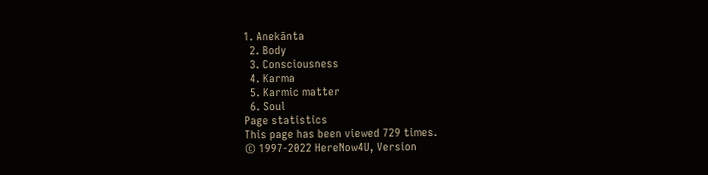1. Anekānta
  2. Body
  3. Consciousness
  4. Karma
  5. Karmic matter
  6. Soul
Page statistics
This page has been viewed 729 times.
© 1997-2022 HereNow4U, Version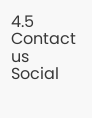4.5
Contact us
Social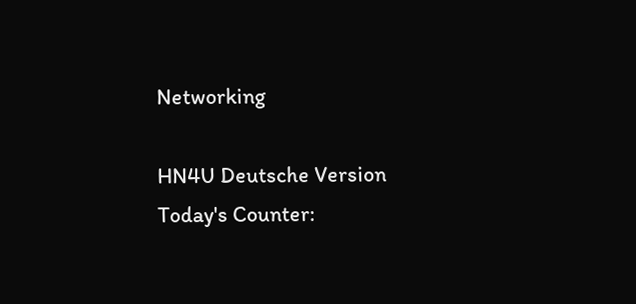Networking

HN4U Deutsche Version
Today's Counter: